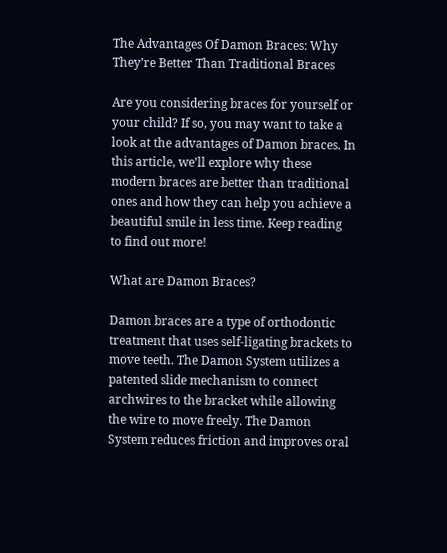The Advantages Of Damon Braces: Why They’re Better Than Traditional Braces

Are you considering braces for yourself or your child? If so, you may want to take a look at the advantages of Damon braces. In this article, we’ll explore why these modern braces are better than traditional ones and how they can help you achieve a beautiful smile in less time. Keep reading to find out more!

What are Damon Braces?

Damon braces are a type of orthodontic treatment that uses self-ligating brackets to move teeth. The Damon System utilizes a patented slide mechanism to connect archwires to the bracket while allowing the wire to move freely. The Damon System reduces friction and improves oral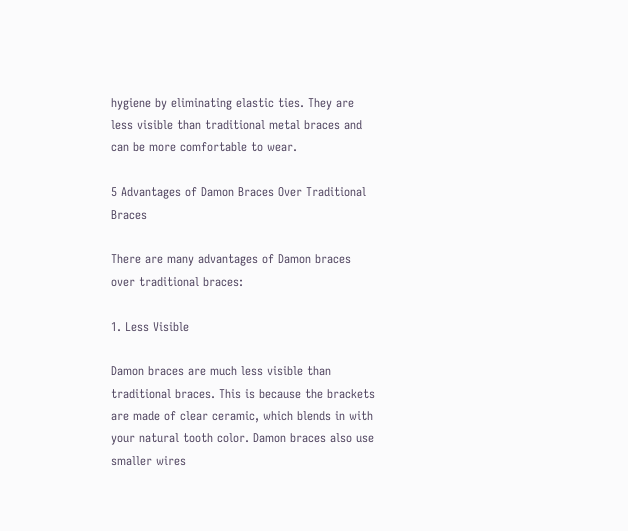hygiene by eliminating elastic ties. They are less visible than traditional metal braces and can be more comfortable to wear.

5 Advantages of Damon Braces Over Traditional Braces

There are many advantages of Damon braces over traditional braces:

1. Less Visible

Damon braces are much less visible than traditional braces. This is because the brackets are made of clear ceramic, which blends in with your natural tooth color. Damon braces also use smaller wires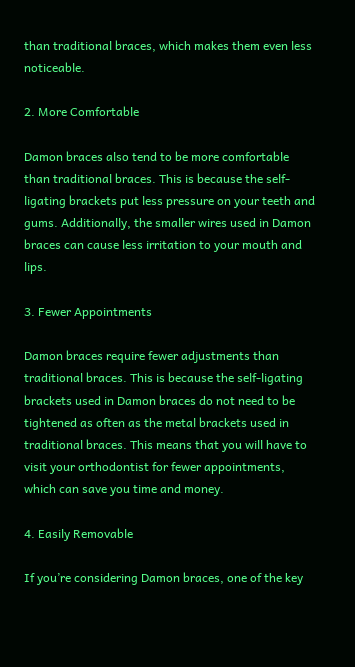than traditional braces, which makes them even less noticeable.

2. More Comfortable

Damon braces also tend to be more comfortable than traditional braces. This is because the self-ligating brackets put less pressure on your teeth and gums. Additionally, the smaller wires used in Damon braces can cause less irritation to your mouth and lips.

3. Fewer Appointments

Damon braces require fewer adjustments than traditional braces. This is because the self-ligating brackets used in Damon braces do not need to be tightened as often as the metal brackets used in traditional braces. This means that you will have to visit your orthodontist for fewer appointments, which can save you time and money.

4. Easily Removable

If you’re considering Damon braces, one of the key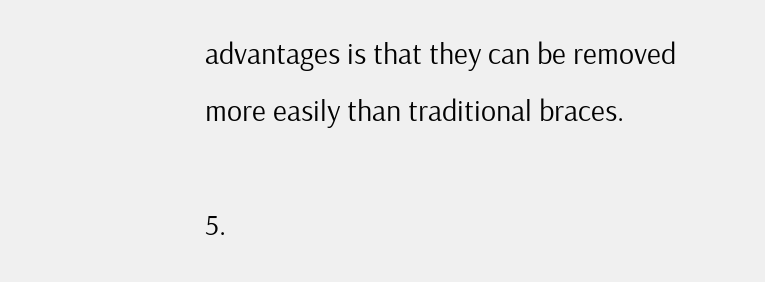advantages is that they can be removed more easily than traditional braces.

5.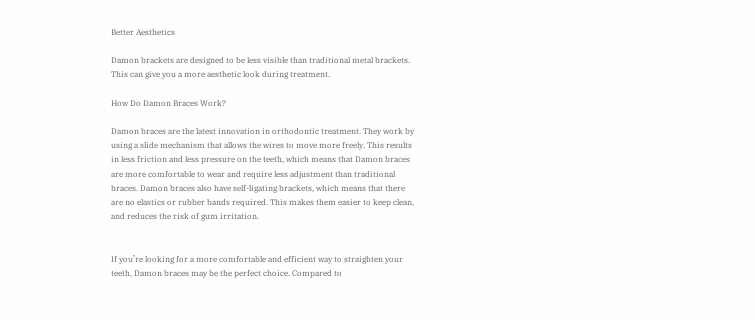Better Aesthetics

Damon brackets are designed to be less visible than traditional metal brackets. This can give you a more aesthetic look during treatment.

How Do Damon Braces Work?

Damon braces are the latest innovation in orthodontic treatment. They work by using a slide mechanism that allows the wires to move more freely. This results in less friction and less pressure on the teeth, which means that Damon braces are more comfortable to wear and require less adjustment than traditional braces. Damon braces also have self-ligating brackets, which means that there are no elastics or rubber bands required. This makes them easier to keep clean, and reduces the risk of gum irritation.


If you’re looking for a more comfortable and efficient way to straighten your teeth, Damon braces may be the perfect choice. Compared to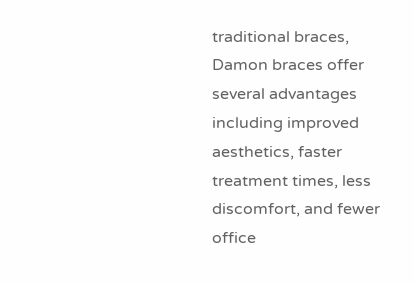traditional braces, Damon braces offer several advantages including improved aesthetics, faster treatment times, less discomfort, and fewer office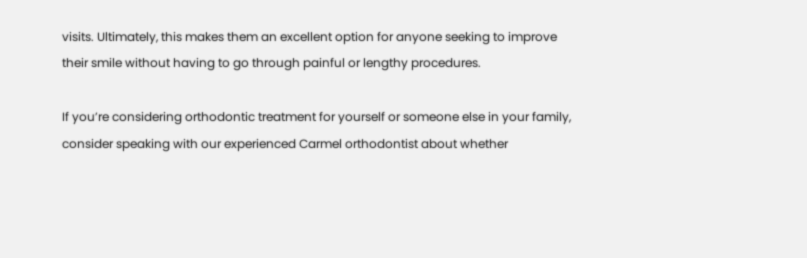visits. Ultimately, this makes them an excellent option for anyone seeking to improve their smile without having to go through painful or lengthy procedures.

If you’re considering orthodontic treatment for yourself or someone else in your family, consider speaking with our experienced Carmel orthodontist about whether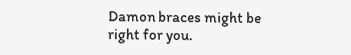Damon braces might be right for you.